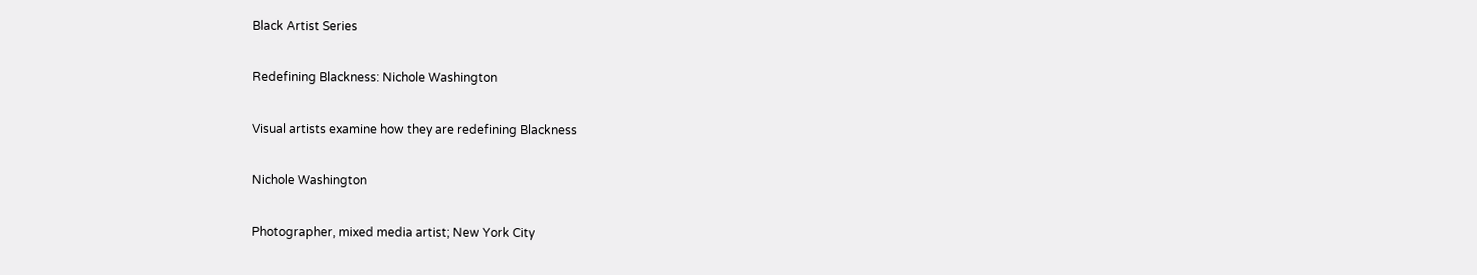Black Artist Series

Redefining Blackness: Nichole Washington

Visual artists examine how they are redefining Blackness

Nichole Washington

Photographer, mixed media artist; New York City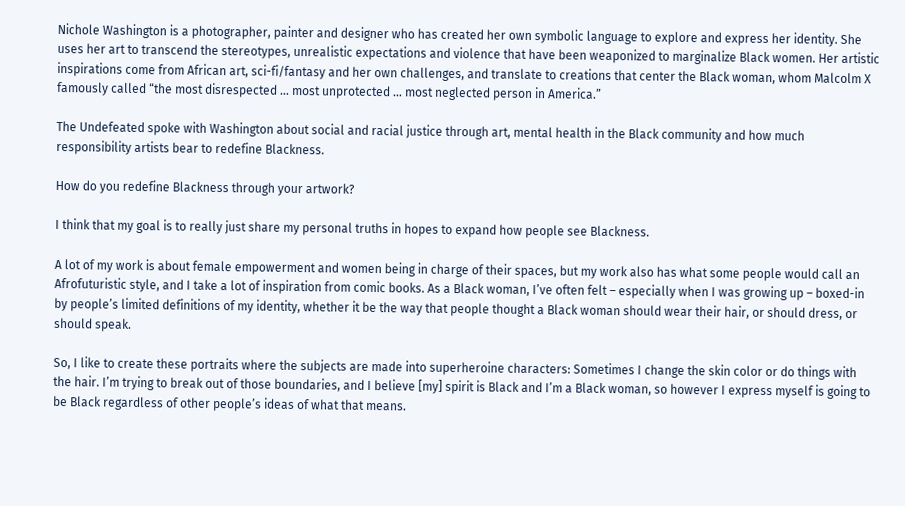Nichole Washington is a photographer, painter and designer who has created her own symbolic language to explore and express her identity. She uses her art to transcend the stereotypes, unrealistic expectations and violence that have been weaponized to marginalize Black women. Her artistic inspirations come from African art, sci-fi/fantasy and her own challenges, and translate to creations that center the Black woman, whom Malcolm X famously called “the most disrespected … most unprotected … most neglected person in America.”

The Undefeated spoke with Washington about social and racial justice through art, mental health in the Black community and how much responsibility artists bear to redefine Blackness.

How do you redefine Blackness through your artwork?

I think that my goal is to really just share my personal truths in hopes to expand how people see Blackness.

A lot of my work is about female empowerment and women being in charge of their spaces, but my work also has what some people would call an Afrofuturistic style, and I take a lot of inspiration from comic books. As a Black woman, I’ve often felt – especially when I was growing up – boxed-in by people’s limited definitions of my identity, whether it be the way that people thought a Black woman should wear their hair, or should dress, or should speak.

So, I like to create these portraits where the subjects are made into superheroine characters: Sometimes I change the skin color or do things with the hair. I’m trying to break out of those boundaries, and I believe [my] spirit is Black and I’m a Black woman, so however I express myself is going to be Black regardless of other people’s ideas of what that means.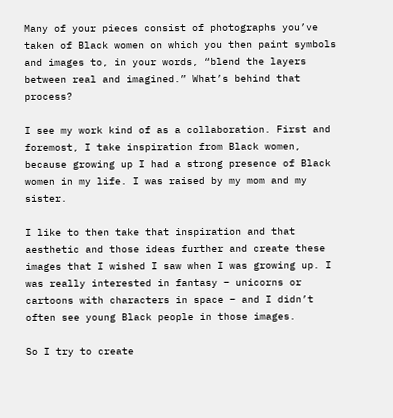Many of your pieces consist of photographs you’ve taken of Black women on which you then paint symbols and images to, in your words, “blend the layers between real and imagined.” What’s behind that process?

I see my work kind of as a collaboration. First and foremost, I take inspiration from Black women, because growing up I had a strong presence of Black women in my life. I was raised by my mom and my sister.

I like to then take that inspiration and that aesthetic and those ideas further and create these images that I wished I saw when I was growing up. I was really interested in fantasy – unicorns or cartoons with characters in space – and I didn’t often see young Black people in those images.

So I try to create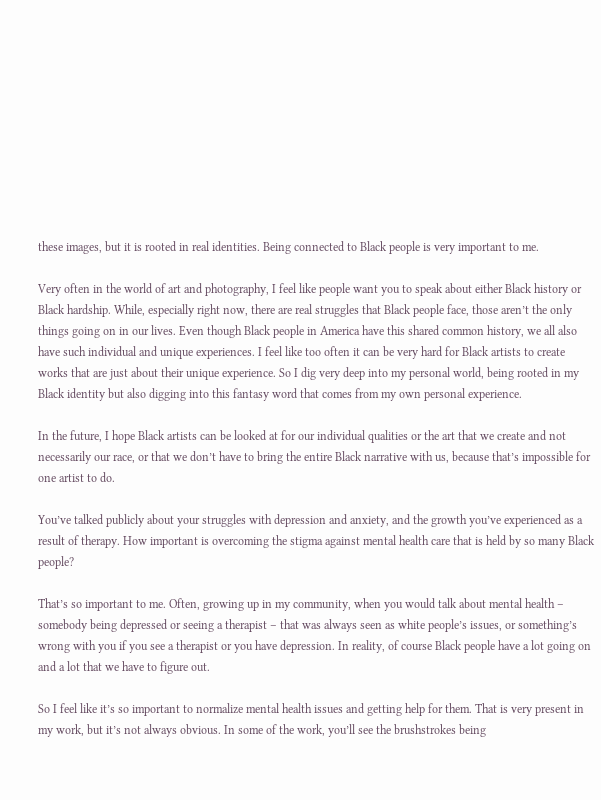these images, but it is rooted in real identities. Being connected to Black people is very important to me.

Very often in the world of art and photography, I feel like people want you to speak about either Black history or Black hardship. While, especially right now, there are real struggles that Black people face, those aren’t the only things going on in our lives. Even though Black people in America have this shared common history, we all also have such individual and unique experiences. I feel like too often it can be very hard for Black artists to create works that are just about their unique experience. So I dig very deep into my personal world, being rooted in my Black identity but also digging into this fantasy word that comes from my own personal experience.

In the future, I hope Black artists can be looked at for our individual qualities or the art that we create and not necessarily our race, or that we don’t have to bring the entire Black narrative with us, because that’s impossible for one artist to do.

You’ve talked publicly about your struggles with depression and anxiety, and the growth you’ve experienced as a result of therapy. How important is overcoming the stigma against mental health care that is held by so many Black people?

That’s so important to me. Often, growing up in my community, when you would talk about mental health – somebody being depressed or seeing a therapist – that was always seen as white people’s issues, or something’s wrong with you if you see a therapist or you have depression. In reality, of course Black people have a lot going on and a lot that we have to figure out.

So I feel like it’s so important to normalize mental health issues and getting help for them. That is very present in my work, but it’s not always obvious. In some of the work, you’ll see the brushstrokes being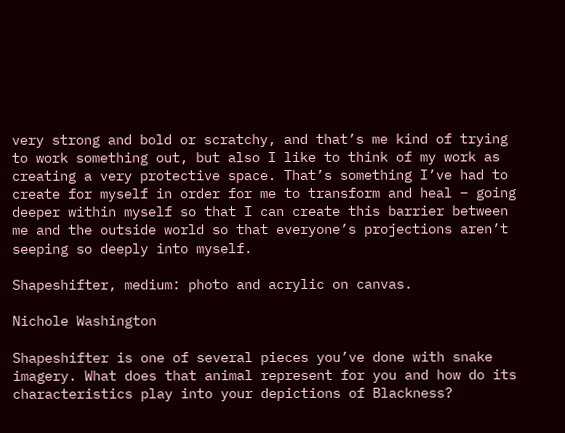very strong and bold or scratchy, and that’s me kind of trying to work something out, but also I like to think of my work as creating a very protective space. That’s something I’ve had to create for myself in order for me to transform and heal – going deeper within myself so that I can create this barrier between me and the outside world so that everyone’s projections aren’t seeping so deeply into myself.

Shapeshifter, medium: photo and acrylic on canvas.

Nichole Washington

Shapeshifter is one of several pieces you’ve done with snake imagery. What does that animal represent for you and how do its characteristics play into your depictions of Blackness?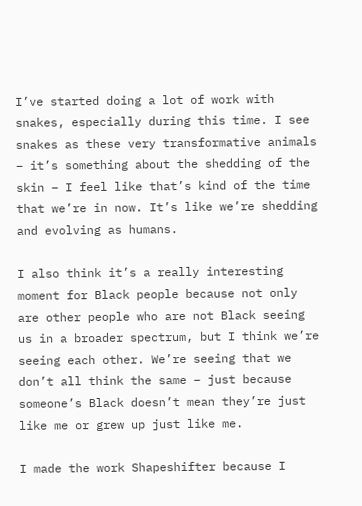I’ve started doing a lot of work with snakes, especially during this time. I see snakes as these very transformative animals – it’s something about the shedding of the skin – I feel like that’s kind of the time that we’re in now. It’s like we’re shedding and evolving as humans.

I also think it’s a really interesting moment for Black people because not only are other people who are not Black seeing us in a broader spectrum, but I think we’re seeing each other. We’re seeing that we don’t all think the same – just because someone’s Black doesn’t mean they’re just like me or grew up just like me.

I made the work Shapeshifter because I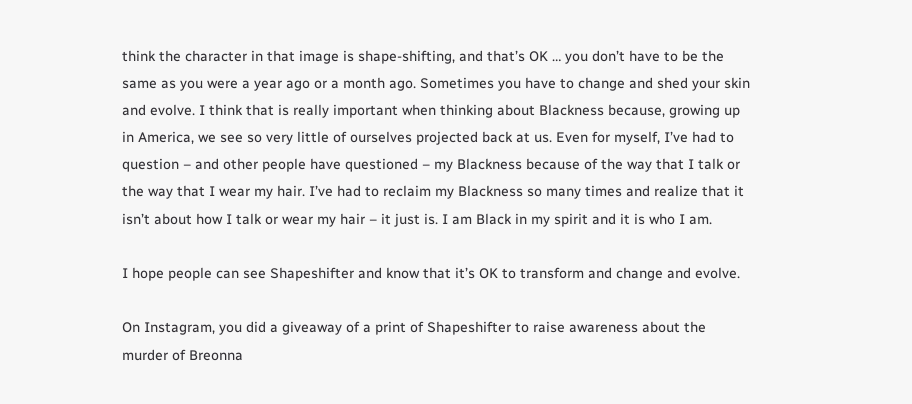think the character in that image is shape-shifting, and that’s OK … you don’t have to be the same as you were a year ago or a month ago. Sometimes you have to change and shed your skin and evolve. I think that is really important when thinking about Blackness because, growing up in America, we see so very little of ourselves projected back at us. Even for myself, I’ve had to question – and other people have questioned – my Blackness because of the way that I talk or the way that I wear my hair. I’ve had to reclaim my Blackness so many times and realize that it isn’t about how I talk or wear my hair – it just is. I am Black in my spirit and it is who I am.

I hope people can see Shapeshifter and know that it’s OK to transform and change and evolve.

On Instagram, you did a giveaway of a print of Shapeshifter to raise awareness about the murder of Breonna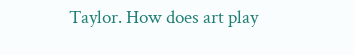Taylor. How does art play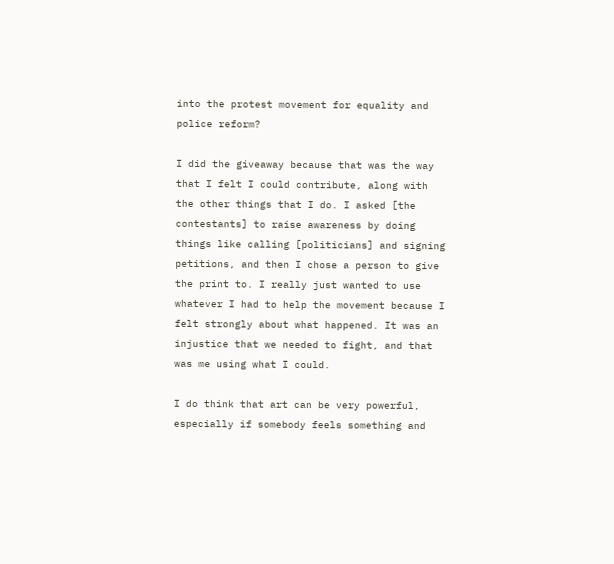into the protest movement for equality and police reform?

I did the giveaway because that was the way that I felt I could contribute, along with the other things that I do. I asked [the contestants] to raise awareness by doing things like calling [politicians] and signing petitions, and then I chose a person to give the print to. I really just wanted to use whatever I had to help the movement because I felt strongly about what happened. It was an injustice that we needed to fight, and that was me using what I could.

I do think that art can be very powerful, especially if somebody feels something and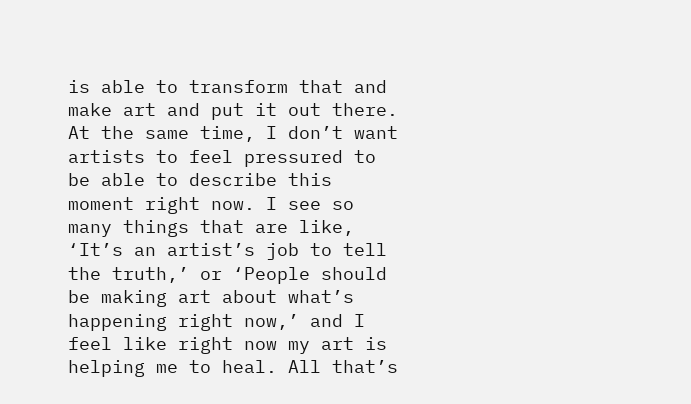is able to transform that and make art and put it out there. At the same time, I don’t want artists to feel pressured to be able to describe this moment right now. I see so many things that are like, ‘It’s an artist’s job to tell the truth,’ or ‘People should be making art about what’s happening right now,’ and I feel like right now my art is helping me to heal. All that’s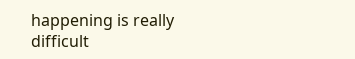happening is really difficult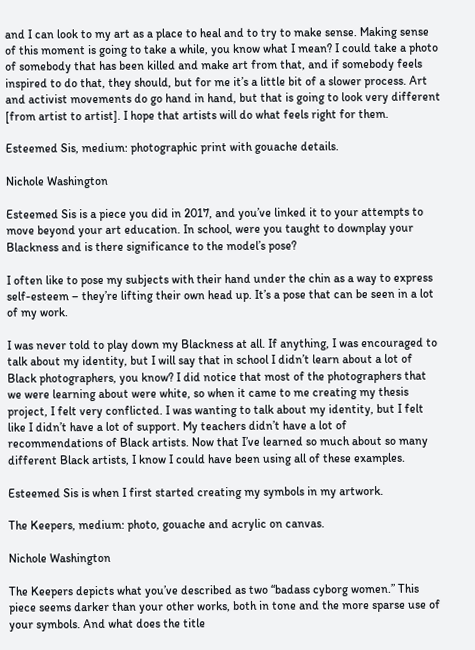and I can look to my art as a place to heal and to try to make sense. Making sense of this moment is going to take a while, you know what I mean? I could take a photo of somebody that has been killed and make art from that, and if somebody feels inspired to do that, they should, but for me it’s a little bit of a slower process. Art and activist movements do go hand in hand, but that is going to look very different [from artist to artist]. I hope that artists will do what feels right for them.

Esteemed Sis, medium: photographic print with gouache details.

Nichole Washington

Esteemed Sis is a piece you did in 2017, and you’ve linked it to your attempts to move beyond your art education. In school, were you taught to downplay your Blackness and is there significance to the model’s pose?

I often like to pose my subjects with their hand under the chin as a way to express self-esteem – they’re lifting their own head up. It’s a pose that can be seen in a lot of my work.

I was never told to play down my Blackness at all. If anything, I was encouraged to talk about my identity, but I will say that in school I didn’t learn about a lot of Black photographers, you know? I did notice that most of the photographers that we were learning about were white, so when it came to me creating my thesis project, I felt very conflicted. I was wanting to talk about my identity, but I felt like I didn’t have a lot of support. My teachers didn’t have a lot of recommendations of Black artists. Now that I’ve learned so much about so many different Black artists, I know I could have been using all of these examples.

Esteemed Sis is when I first started creating my symbols in my artwork.

The Keepers, medium: photo, gouache and acrylic on canvas.

Nichole Washington

The Keepers depicts what you’ve described as two “badass cyborg women.” This piece seems darker than your other works, both in tone and the more sparse use of your symbols. And what does the title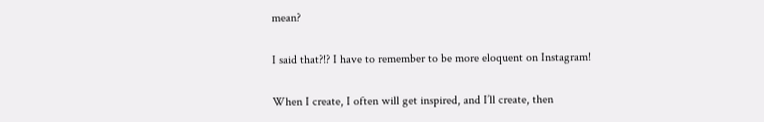mean?

I said that?!? I have to remember to be more eloquent on Instagram!

When I create, I often will get inspired, and I’ll create, then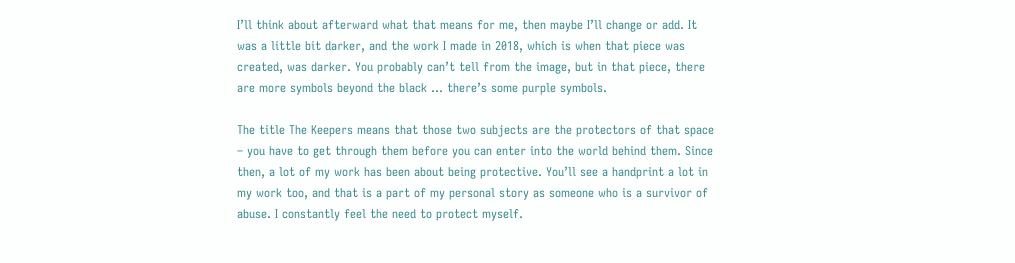I’ll think about afterward what that means for me, then maybe I’ll change or add. It was a little bit darker, and the work I made in 2018, which is when that piece was created, was darker. You probably can’t tell from the image, but in that piece, there are more symbols beyond the black … there’s some purple symbols.

The title The Keepers means that those two subjects are the protectors of that space – you have to get through them before you can enter into the world behind them. Since then, a lot of my work has been about being protective. You’ll see a handprint a lot in my work too, and that is a part of my personal story as someone who is a survivor of abuse. I constantly feel the need to protect myself.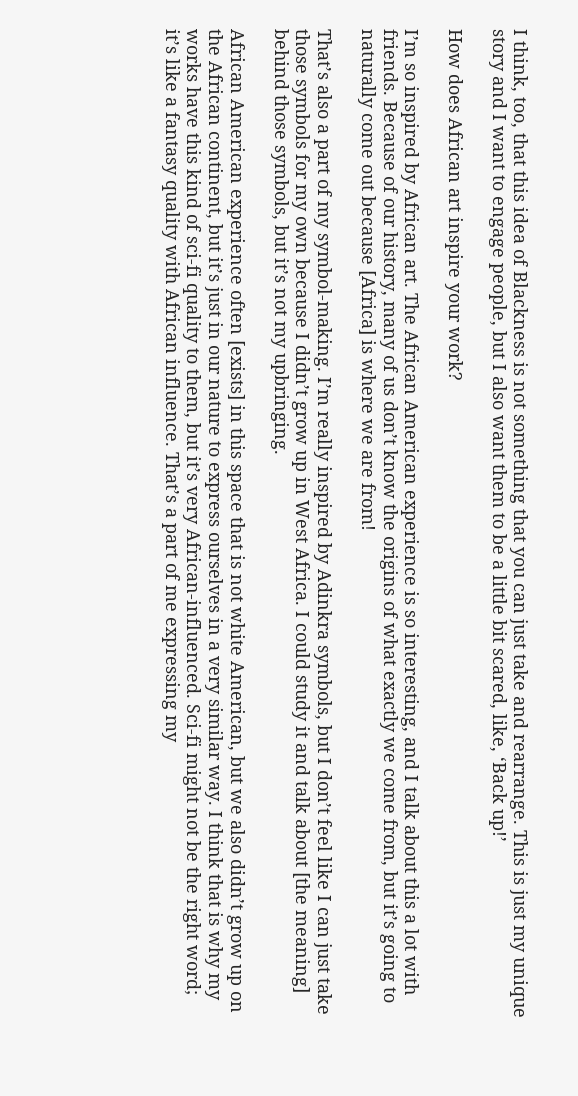I think, too, that this idea of Blackness is not something that you can just take and rearrange. This is just my unique story and I want to engage people, but I also want them to be a little bit scared, like, ‘Back up!’

How does African art inspire your work?

I’m so inspired by African art. The African American experience is so interesting, and I talk about this a lot with friends. Because of our history, many of us don’t know the origins of what exactly we come from, but it’s going to naturally come out because [Africa] is where we are from!

That’s also a part of my symbol-making. I’m really inspired by Adinkra symbols, but I don’t feel like I can just take those symbols for my own because I didn’t grow up in West Africa. I could study it and talk about [the meaning] behind those symbols, but it’s not my upbringing.

African American experience often [exists] in this space that is not white American, but we also didn’t grow up on the African continent, but it’s just in our nature to express ourselves in a very similar way. I think that is why my works have this kind of sci-fi quality to them, but it’s very African-influenced. Sci-fi might not be the right word; it’s like a fantasy quality with African influence. That’s a part of me expressing my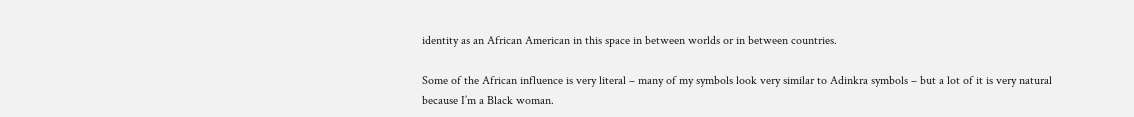identity as an African American in this space in between worlds or in between countries.

Some of the African influence is very literal – many of my symbols look very similar to Adinkra symbols – but a lot of it is very natural because I’m a Black woman.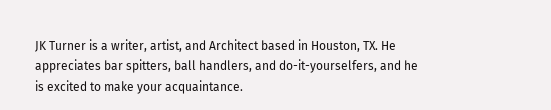JK Turner is a writer, artist, and Architect based in Houston, TX. He appreciates bar spitters, ball handlers, and do-it-yourselfers, and he is excited to make your acquaintance.